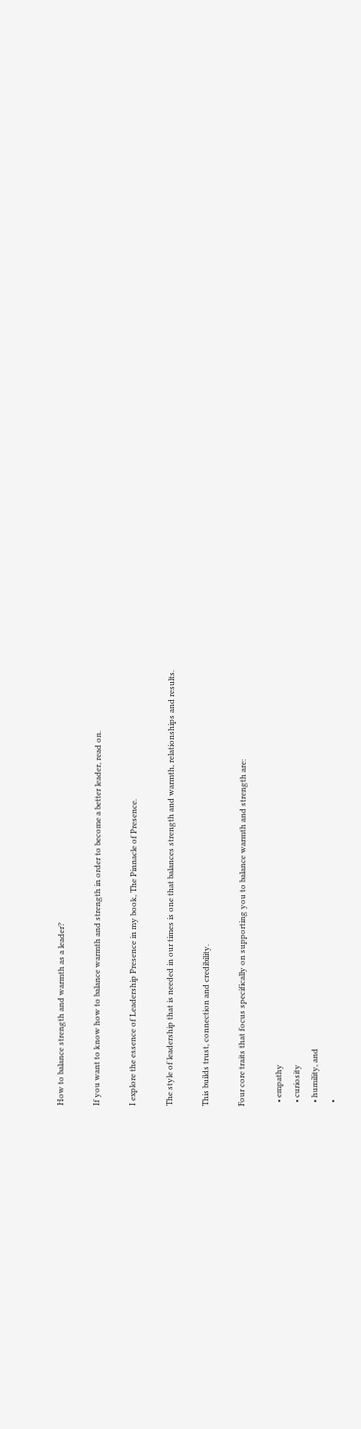How to balance strength and warmth as a leader?

If you want to know how to balance warmth and strength in order to become a better leader, read on.

I explore the essence of Leadership Presence in my book, The Pinnacle of Presence.

The style of leadership that is needed in our times is one that balances strength and warmth, relationships and results.

This builds trust, connection and credibility.

Four core traits that focus specifically on supporting you to balance warmth and strength are:

  • empathy
  • curiosity
  • humility, and
  •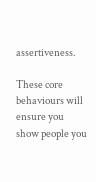assertiveness.

These core behaviours will ensure you show people you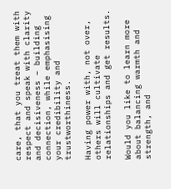care, that you treat them with respect and speak with clarity and decisiveness – building connection, while emphasising your credibility and trustworthiness.

Having power with, not over, others will cultivate relationships and get results.

Would you like to learn more about balancing warmth and strength, and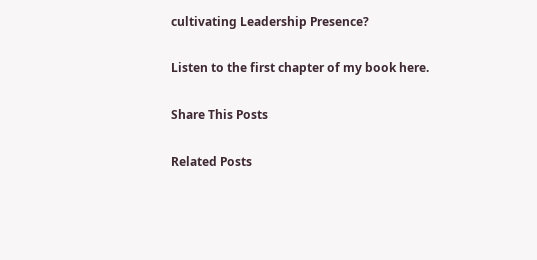cultivating Leadership Presence?

Listen to the first chapter of my book here.

Share This Posts

Related Posts